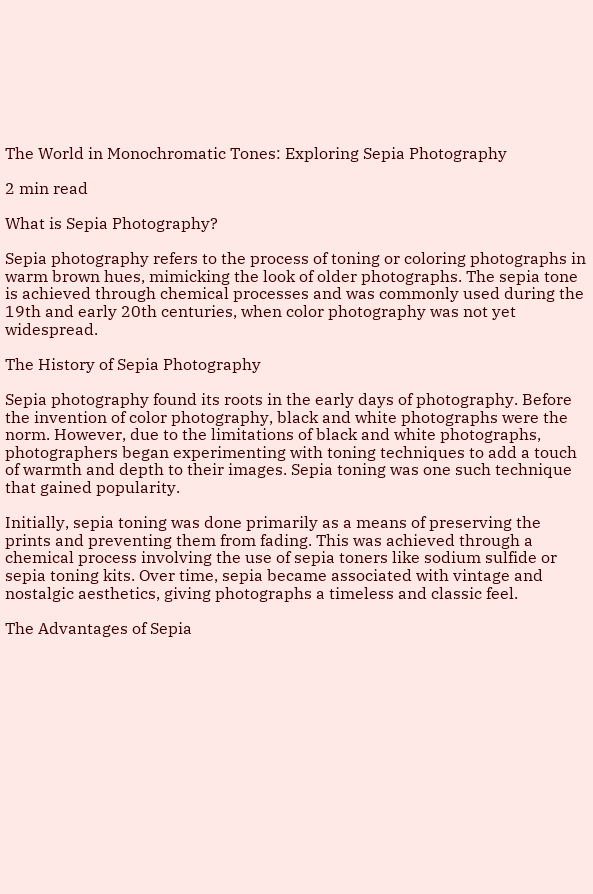The World in Monochromatic Tones: Exploring Sepia Photography

2 min read

What is Sepia Photography?

Sepia photography refers to the process of toning or coloring photographs in warm brown hues, mimicking the look of older photographs. The sepia tone is achieved through chemical processes and was commonly used during the 19th and early 20th centuries, when color photography was not yet widespread.

The History of Sepia Photography

Sepia photography found its roots in the early days of photography. Before the invention of color photography, black and white photographs were the norm. However, due to the limitations of black and white photographs, photographers began experimenting with toning techniques to add a touch of warmth and depth to their images. Sepia toning was one such technique that gained popularity.

Initially, sepia toning was done primarily as a means of preserving the prints and preventing them from fading. This was achieved through a chemical process involving the use of sepia toners like sodium sulfide or sepia toning kits. Over time, sepia became associated with vintage and nostalgic aesthetics, giving photographs a timeless and classic feel.

The Advantages of Sepia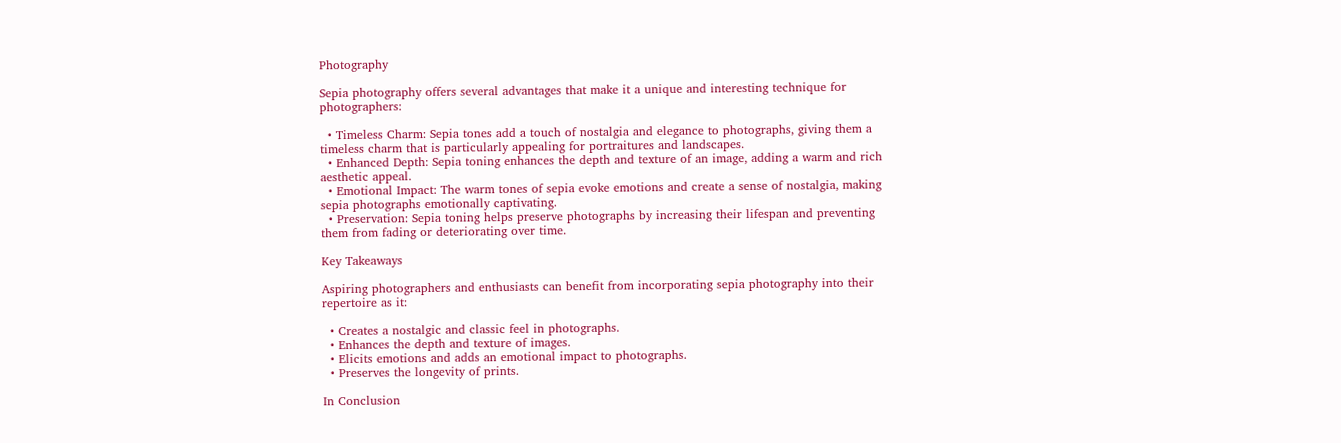Photography

Sepia photography offers several advantages that make it a unique and interesting technique for photographers:

  • Timeless Charm: Sepia tones add a touch of nostalgia and elegance to photographs, giving them a timeless charm that is particularly appealing for portraitures and landscapes.
  • Enhanced Depth: Sepia toning enhances the depth and texture of an image, adding a warm and rich aesthetic appeal.
  • Emotional Impact: The warm tones of sepia evoke emotions and create a sense of nostalgia, making sepia photographs emotionally captivating.
  • Preservation: Sepia toning helps preserve photographs by increasing their lifespan and preventing them from fading or deteriorating over time.

Key Takeaways

Aspiring photographers and enthusiasts can benefit from incorporating sepia photography into their repertoire as it:

  • Creates a nostalgic and classic feel in photographs.
  • Enhances the depth and texture of images.
  • Elicits emotions and adds an emotional impact to photographs.
  • Preserves the longevity of prints.

In Conclusion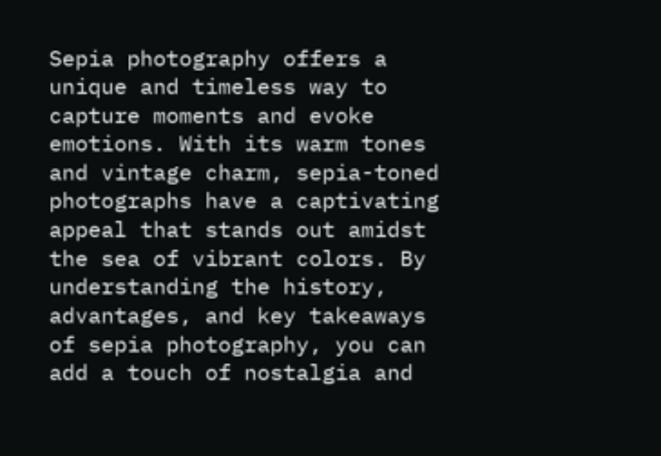Sepia photography offers a unique and timeless way to capture moments and evoke emotions. With its warm tones and vintage charm, sepia-toned photographs have a captivating appeal that stands out amidst the sea of vibrant colors. By understanding the history, advantages, and key takeaways of sepia photography, you can add a touch of nostalgia and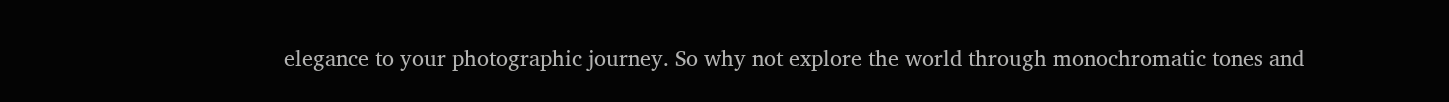elegance to your photographic journey. So why not explore the world through monochromatic tones and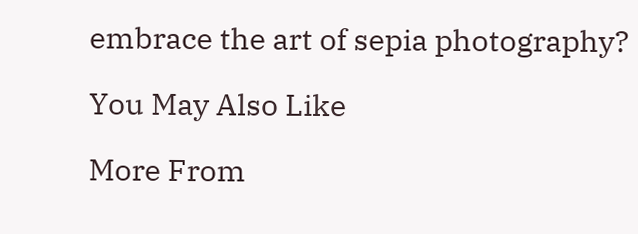embrace the art of sepia photography?

You May Also Like

More From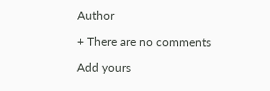Author

+ There are no comments

Add yours